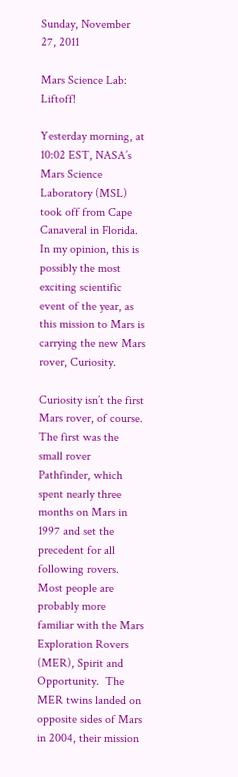Sunday, November 27, 2011

Mars Science Lab: Liftoff!

Yesterday morning, at 10:02 EST, NASA’s Mars Science Laboratory (MSL) took off from Cape Canaveral in Florida.  In my opinion, this is possibly the most exciting scientific event of the year, as this mission to Mars is carrying the new Mars rover, Curiosity.

Curiosity isn’t the first Mars rover, of course.  The first was the small rover Pathfinder, which spent nearly three months on Mars in 1997 and set the precedent for all following rovers.   Most people are probably more familiar with the Mars Exploration Rovers (MER), Spirit and Opportunity.  The MER twins landed on opposite sides of Mars in 2004, their mission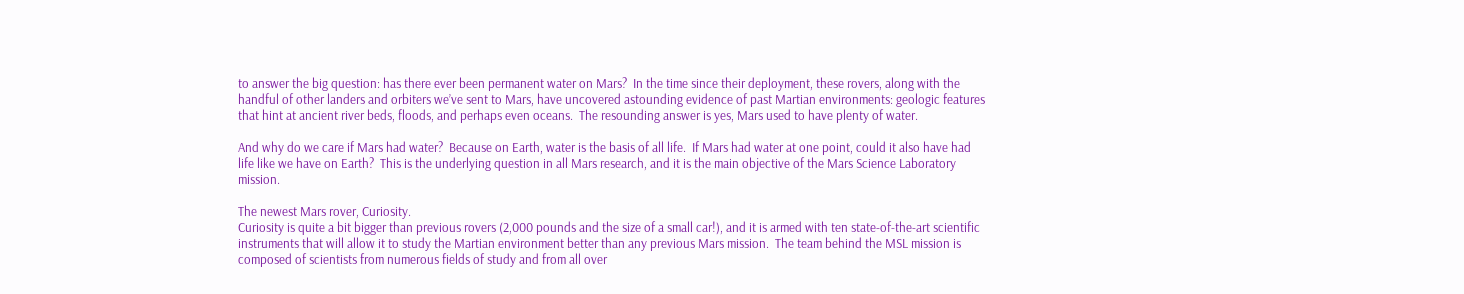to answer the big question: has there ever been permanent water on Mars?  In the time since their deployment, these rovers, along with the handful of other landers and orbiters we’ve sent to Mars, have uncovered astounding evidence of past Martian environments: geologic features that hint at ancient river beds, floods, and perhaps even oceans.  The resounding answer is yes, Mars used to have plenty of water.

And why do we care if Mars had water?  Because on Earth, water is the basis of all life.  If Mars had water at one point, could it also have had life like we have on Earth?  This is the underlying question in all Mars research, and it is the main objective of the Mars Science Laboratory mission.

The newest Mars rover, Curiosity.
Curiosity is quite a bit bigger than previous rovers (2,000 pounds and the size of a small car!), and it is armed with ten state-of-the-art scientific instruments that will allow it to study the Martian environment better than any previous Mars mission.  The team behind the MSL mission is composed of scientists from numerous fields of study and from all over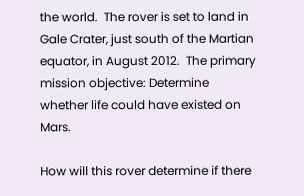the world.  The rover is set to land in Gale Crater, just south of the Martian equator, in August 2012.  The primary mission objective: Determine whether life could have existed on Mars.

How will this rover determine if there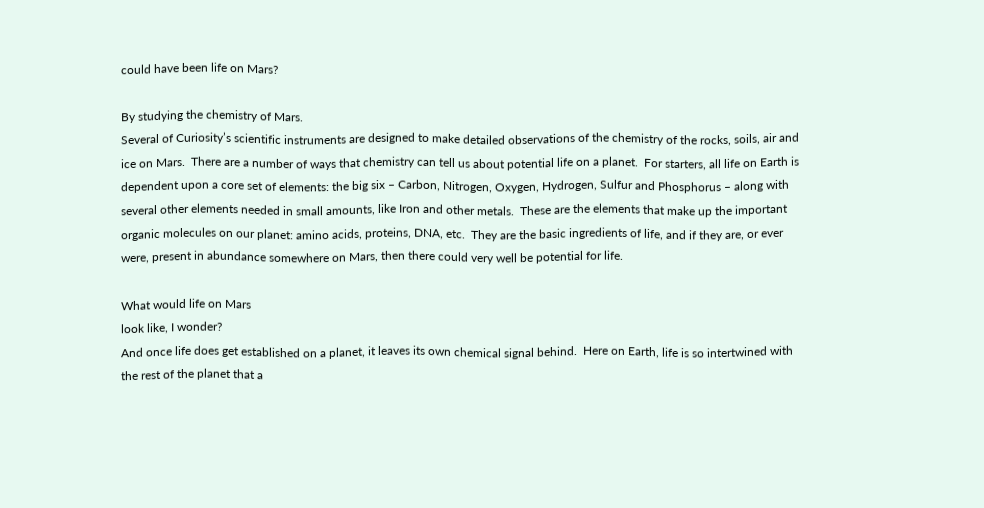could have been life on Mars?

By studying the chemistry of Mars.
Several of Curiosity’s scientific instruments are designed to make detailed observations of the chemistry of the rocks, soils, air and ice on Mars.  There are a number of ways that chemistry can tell us about potential life on a planet.  For starters, all life on Earth is dependent upon a core set of elements: the big six – Carbon, Nitrogen, Oxygen, Hydrogen, Sulfur and Phosphorus – along with several other elements needed in small amounts, like Iron and other metals.  These are the elements that make up the important organic molecules on our planet: amino acids, proteins, DNA, etc.  They are the basic ingredients of life, and if they are, or ever were, present in abundance somewhere on Mars, then there could very well be potential for life.

What would life on Mars
look like, I wonder?
And once life does get established on a planet, it leaves its own chemical signal behind.  Here on Earth, life is so intertwined with the rest of the planet that a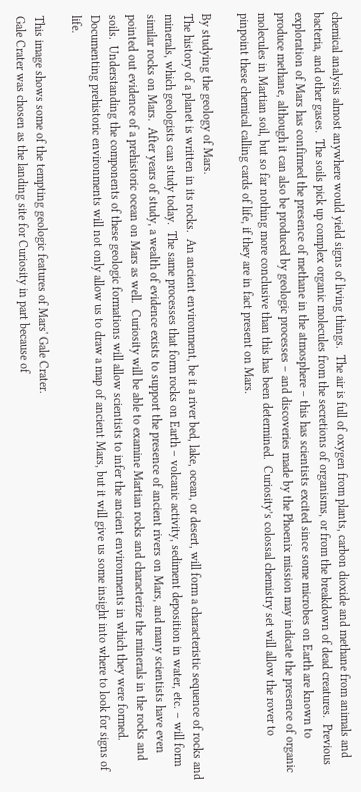chemical analysis almost anywhere would yield signs of living things.  The air is full of oxygen from plants, carbon dioxide and methane from animals and bacteria, and other gases.  The soils pick up complex organic molecules from the secretions of organisms, or from the breakdown of dead creatures.  Previous exploration of Mars has confirmed the presence of methane in the atmosphere – this has scientists excited since some microbes on Earth are known to produce methane, although it can also be produced by geologic processes – and discoveries made by the Phoenix mission may indicate the presence of organic molecules in Martian soil, but so far nothing more conclusive than this has been determined.  Curiosity’s colossal chemistry set will allow the rover to pinpoint these chemical calling cards of life, if they are in fact present on Mars.

By studying the geology of Mars.
The history of a planet is written in its rocks.  An ancient environment, be it a river bed, lake, ocean, or desert, will form a characteristic sequence of rocks and minerals, which geologists can study today.  The same processes that form rocks on Earth – volcanic activity, sediment deposition in water, etc. – will form similar rocks on Mars.  After years of study, a wealth of evidence exists to support the presence of ancient rivers on Mars, and many scientists have even pointed out evidence of a prehistoric ocean on Mars as well.  Curiosity will be able to examine Martian rocks and characterize the minerals in the rocks and soils.  Understanding the components of these geologic formations will allow scientists to infer the ancient environments in which they were formed.  Documenting prehistoric environments will not only allow us to draw a map of ancient Mars, but it will give us some insight into where to look for signs of life.

This image shows some of the tempting geologic features of Mars' Gale Crater.
Gale Crater was chosen as the landing site for Curiosity in part because of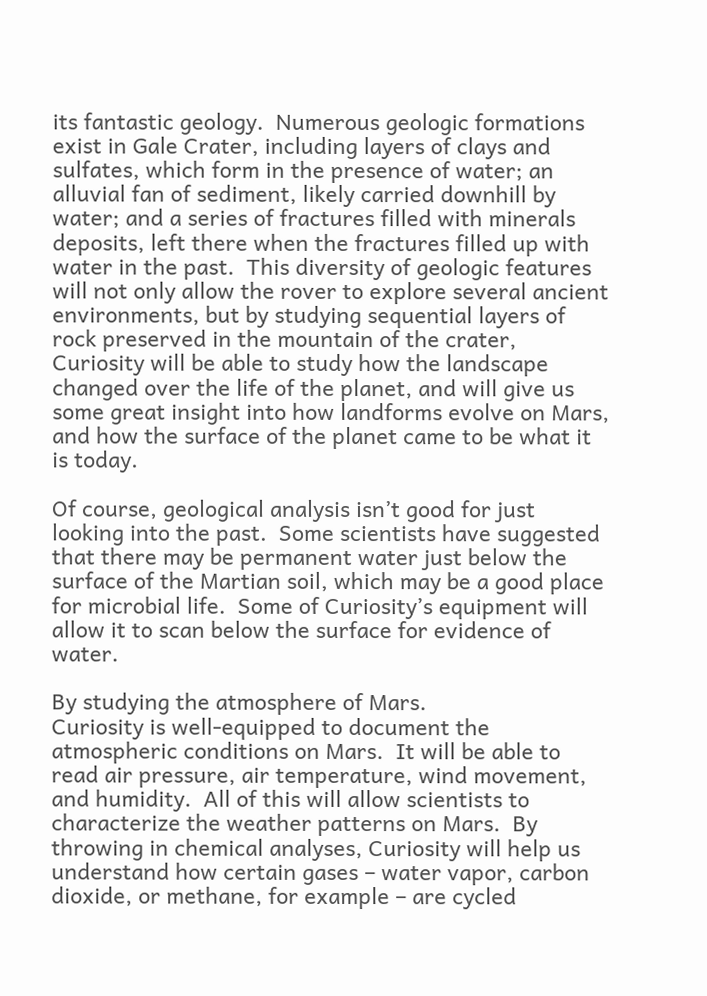its fantastic geology.  Numerous geologic formations exist in Gale Crater, including layers of clays and sulfates, which form in the presence of water; an alluvial fan of sediment, likely carried downhill by water; and a series of fractures filled with minerals deposits, left there when the fractures filled up with water in the past.  This diversity of geologic features will not only allow the rover to explore several ancient environments, but by studying sequential layers of rock preserved in the mountain of the crater, Curiosity will be able to study how the landscape changed over the life of the planet, and will give us some great insight into how landforms evolve on Mars, and how the surface of the planet came to be what it is today.

Of course, geological analysis isn’t good for just looking into the past.  Some scientists have suggested that there may be permanent water just below the surface of the Martian soil, which may be a good place for microbial life.  Some of Curiosity’s equipment will allow it to scan below the surface for evidence of water.

By studying the atmosphere of Mars.
Curiosity is well-equipped to document the atmospheric conditions on Mars.  It will be able to read air pressure, air temperature, wind movement, and humidity.  All of this will allow scientists to characterize the weather patterns on Mars.  By throwing in chemical analyses, Curiosity will help us understand how certain gases – water vapor, carbon dioxide, or methane, for example – are cycled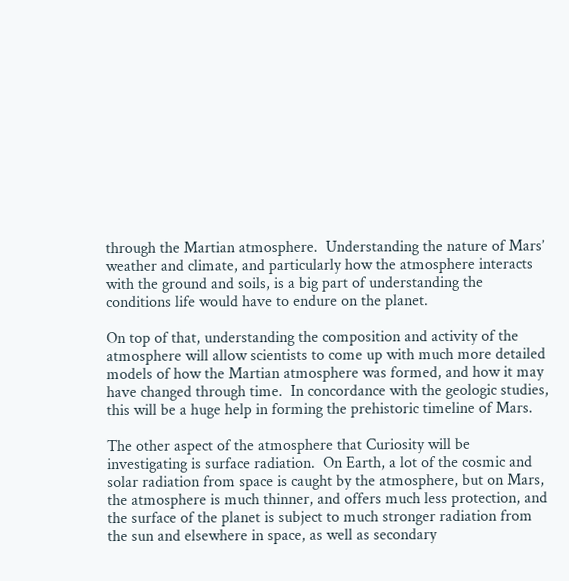through the Martian atmosphere.  Understanding the nature of Mars’ weather and climate, and particularly how the atmosphere interacts with the ground and soils, is a big part of understanding the conditions life would have to endure on the planet.

On top of that, understanding the composition and activity of the atmosphere will allow scientists to come up with much more detailed models of how the Martian atmosphere was formed, and how it may have changed through time.  In concordance with the geologic studies, this will be a huge help in forming the prehistoric timeline of Mars.

The other aspect of the atmosphere that Curiosity will be investigating is surface radiation.  On Earth, a lot of the cosmic and solar radiation from space is caught by the atmosphere, but on Mars, the atmosphere is much thinner, and offers much less protection, and the surface of the planet is subject to much stronger radiation from the sun and elsewhere in space, as well as secondary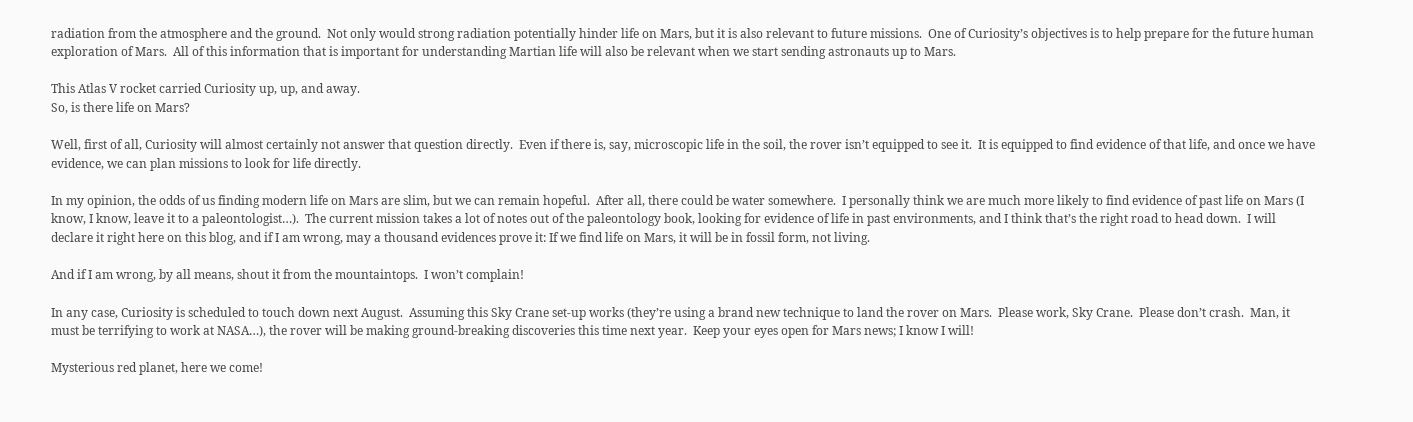radiation from the atmosphere and the ground.  Not only would strong radiation potentially hinder life on Mars, but it is also relevant to future missions.  One of Curiosity’s objectives is to help prepare for the future human exploration of Mars.  All of this information that is important for understanding Martian life will also be relevant when we start sending astronauts up to Mars.

This Atlas V rocket carried Curiosity up, up, and away.
So, is there life on Mars?

Well, first of all, Curiosity will almost certainly not answer that question directly.  Even if there is, say, microscopic life in the soil, the rover isn’t equipped to see it.  It is equipped to find evidence of that life, and once we have evidence, we can plan missions to look for life directly.

In my opinion, the odds of us finding modern life on Mars are slim, but we can remain hopeful.  After all, there could be water somewhere.  I personally think we are much more likely to find evidence of past life on Mars (I know, I know, leave it to a paleontologist…).  The current mission takes a lot of notes out of the paleontology book, looking for evidence of life in past environments, and I think that’s the right road to head down.  I will declare it right here on this blog, and if I am wrong, may a thousand evidences prove it: If we find life on Mars, it will be in fossil form, not living.

And if I am wrong, by all means, shout it from the mountaintops.  I won’t complain!

In any case, Curiosity is scheduled to touch down next August.  Assuming this Sky Crane set-up works (they’re using a brand new technique to land the rover on Mars.  Please work, Sky Crane.  Please don’t crash.  Man, it must be terrifying to work at NASA…), the rover will be making ground-breaking discoveries this time next year.  Keep your eyes open for Mars news; I know I will!

Mysterious red planet, here we come!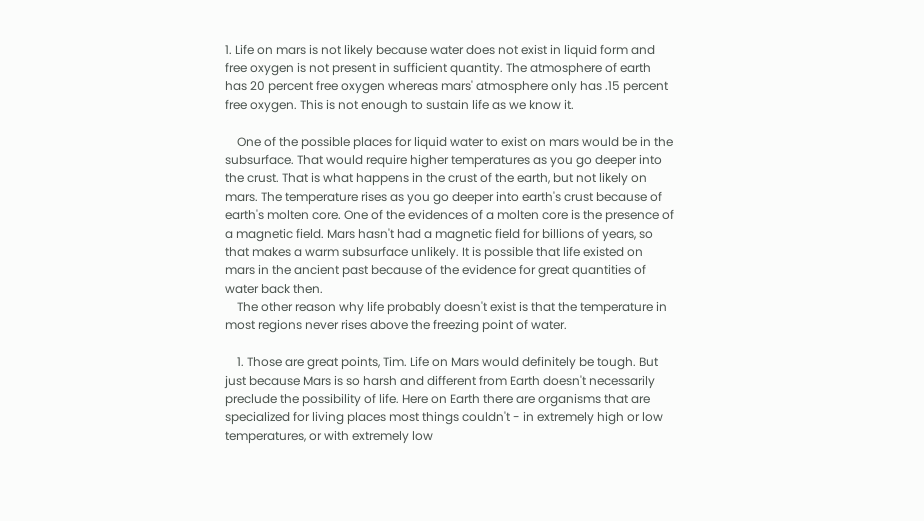1. Life on mars is not likely because water does not exist in liquid form and free oxygen is not present in sufficient quantity. The atmosphere of earth has 20 percent free oxygen whereas mars' atmosphere only has .15 percent free oxygen. This is not enough to sustain life as we know it.

    One of the possible places for liquid water to exist on mars would be in the subsurface. That would require higher temperatures as you go deeper into the crust. That is what happens in the crust of the earth, but not likely on mars. The temperature rises as you go deeper into earth's crust because of earth's molten core. One of the evidences of a molten core is the presence of a magnetic field. Mars hasn't had a magnetic field for billions of years, so that makes a warm subsurface unlikely. It is possible that life existed on mars in the ancient past because of the evidence for great quantities of water back then.
    The other reason why life probably doesn't exist is that the temperature in most regions never rises above the freezing point of water.

    1. Those are great points, Tim. Life on Mars would definitely be tough. But just because Mars is so harsh and different from Earth doesn't necessarily preclude the possibility of life. Here on Earth there are organisms that are specialized for living places most things couldn't - in extremely high or low temperatures, or with extremely low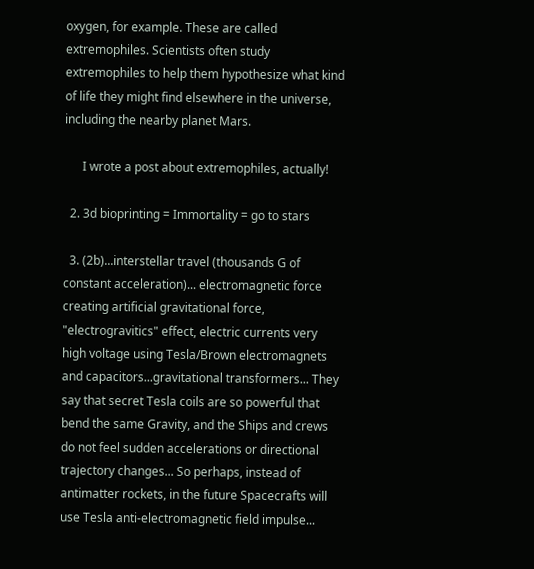oxygen, for example. These are called extremophiles. Scientists often study extremophiles to help them hypothesize what kind of life they might find elsewhere in the universe, including the nearby planet Mars.

      I wrote a post about extremophiles, actually!

  2. 3d bioprinting = Immortality = go to stars

  3. (2b)...interstellar travel (thousands G of constant acceleration)... electromagnetic force creating artificial gravitational force, "electrogravitics" effect, electric currents very high voltage using Tesla/Brown electromagnets and capacitors...gravitational transformers... They say that secret Tesla coils are so powerful that bend the same Gravity, and the Ships and crews do not feel sudden accelerations or directional trajectory changes... So perhaps, instead of antimatter rockets, in the future Spacecrafts will use Tesla anti-electromagnetic field impulse...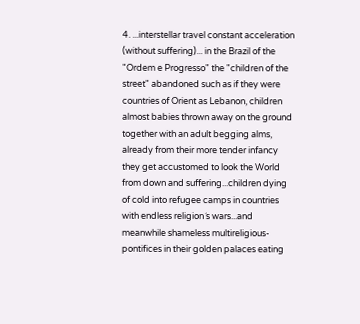4. ...interstellar travel constant acceleration (without suffering)... in the Brazil of the "Ordem e Progresso" the "children of the street" abandoned such as if they were countries of Orient as Lebanon, children almost babies thrown away on the ground together with an adult begging alms, already from their more tender infancy they get accustomed to look the World from down and suffering...children dying of cold into refugee camps in countries with endless religion´s wars...and meanwhile shameless multireligious-pontifices in their golden palaces eating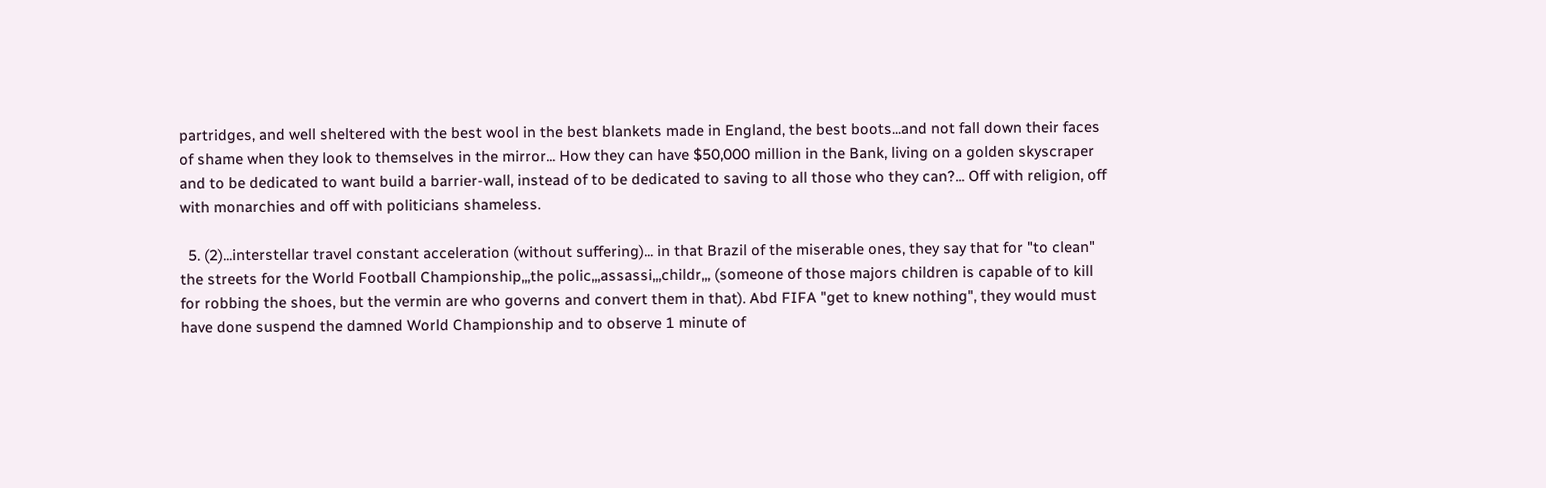partridges, and well sheltered with the best wool in the best blankets made in England, the best boots...and not fall down their faces of shame when they look to themselves in the mirror... How they can have $50,000 million in the Bank, living on a golden skyscraper and to be dedicated to want build a barrier-wall, instead of to be dedicated to saving to all those who they can?... Off with religion, off with monarchies and off with politicians shameless.

  5. (2)...interstellar travel constant acceleration (without suffering)... in that Brazil of the miserable ones, they say that for "to clean" the streets for the World Football Championship,,,the polic,,,assassi,,,childr,,, (someone of those majors children is capable of to kill for robbing the shoes, but the vermin are who governs and convert them in that). Abd FIFA "get to knew nothing", they would must have done suspend the damned World Championship and to observe 1 minute of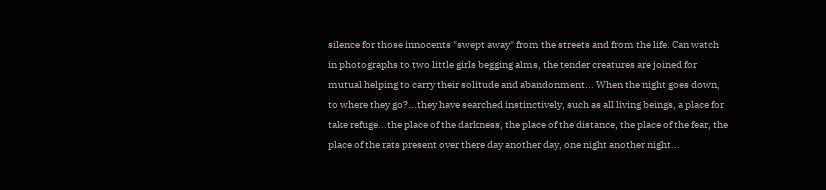silence for those innocents "swept away" from the streets and from the life. Can watch in photographs to two little girls begging alms, the tender creatures are joined for mutual helping to carry their solitude and abandonment... When the night goes down, to where they go?...they have searched instinctively, such as all living beings, a place for take refuge...the place of the darkness, the place of the distance, the place of the fear, the place of the rats present over there day another day, one night another night...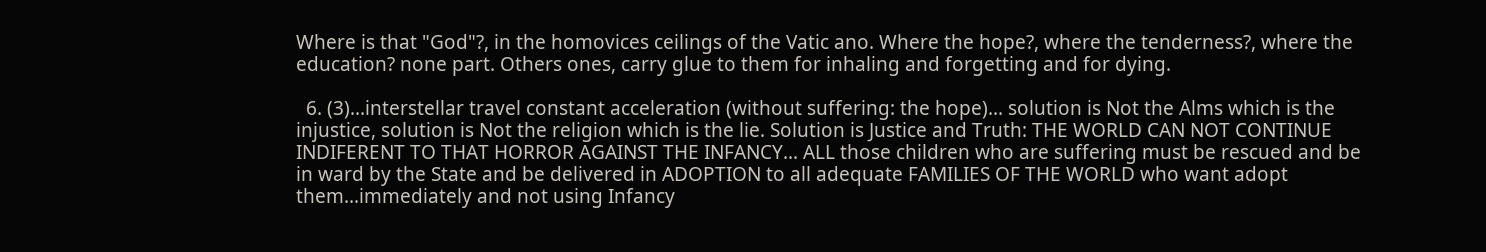Where is that "God"?, in the homovices ceilings of the Vatic ano. Where the hope?, where the tenderness?, where the education? none part. Others ones, carry glue to them for inhaling and forgetting and for dying.

  6. (3)...interstellar travel constant acceleration (without suffering: the hope)... solution is Not the Alms which is the injustice, solution is Not the religion which is the lie. Solution is Justice and Truth: THE WORLD CAN NOT CONTINUE INDIFERENT TO THAT HORROR AGAINST THE INFANCY... ALL those children who are suffering must be rescued and be in ward by the State and be delivered in ADOPTION to all adequate FAMILIES OF THE WORLD who want adopt them...immediately and not using Infancy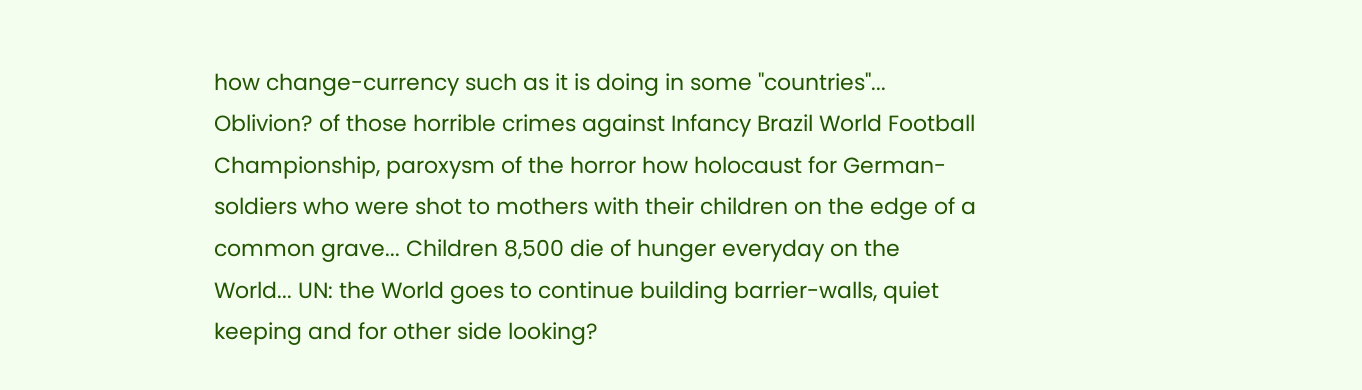how change-currency such as it is doing in some "countries"... Oblivion? of those horrible crimes against Infancy Brazil World Football Championship, paroxysm of the horror how holocaust for German-soldiers who were shot to mothers with their children on the edge of a common grave... Children 8,500 die of hunger everyday on the World... UN: the World goes to continue building barrier-walls, quiet keeping and for other side looking?